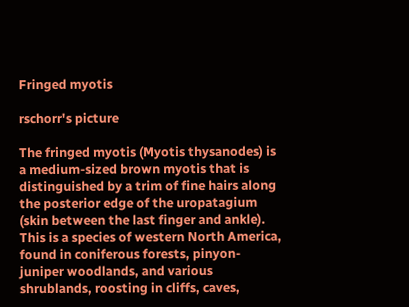Fringed myotis

rschorr's picture

The fringed myotis (Myotis thysanodes) is a medium-sized brown myotis that is distinguished by a trim of fine hairs along the posterior edge of the uropatagium (skin between the last finger and ankle). This is a species of western North America, found in coniferous forests, pinyon-juniper woodlands, and various shrublands, roosting in cliffs, caves,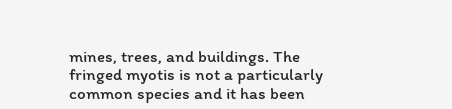mines, trees, and buildings. The fringed myotis is not a particularly common species and it has been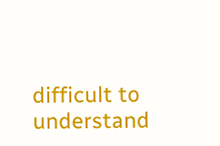difficult to understand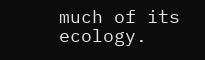much of its ecology.